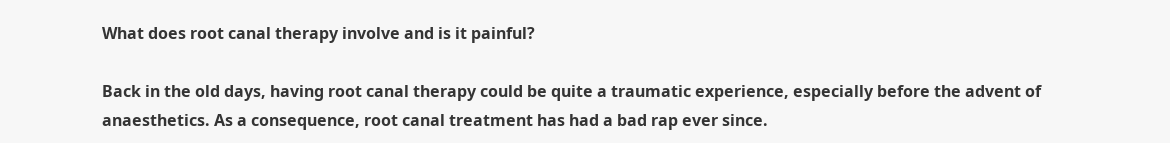What does root canal therapy involve and is it painful?

Back in the old days, having root canal therapy could be quite a traumatic experience, especially before the advent of anaesthetics. As a consequence, root canal treatment has had a bad rap ever since.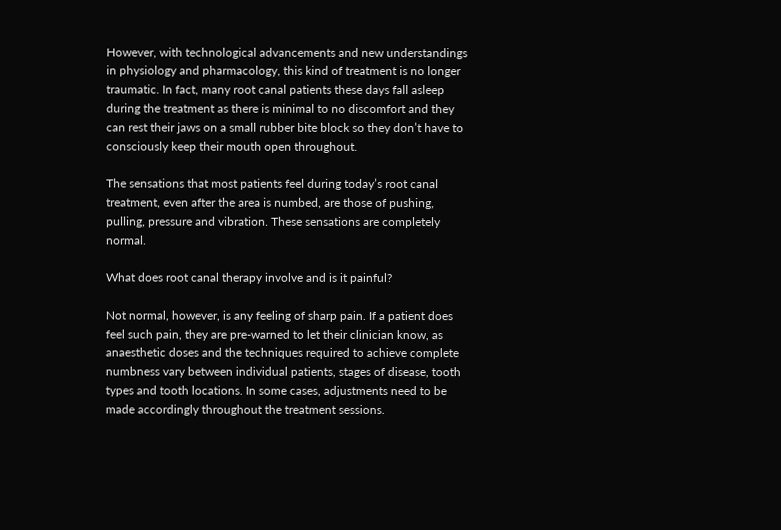However, with technological advancements and new understandings in physiology and pharmacology, this kind of treatment is no longer traumatic. In fact, many root canal patients these days fall asleep during the treatment as there is minimal to no discomfort and they can rest their jaws on a small rubber bite block so they don’t have to consciously keep their mouth open throughout.

The sensations that most patients feel during today’s root canal treatment, even after the area is numbed, are those of pushing, pulling, pressure and vibration. These sensations are completely normal.

What does root canal therapy involve and is it painful?

Not normal, however, is any feeling of sharp pain. If a patient does feel such pain, they are pre-warned to let their clinician know, as anaesthetic doses and the techniques required to achieve complete numbness vary between individual patients, stages of disease, tooth types and tooth locations. In some cases, adjustments need to be made accordingly throughout the treatment sessions.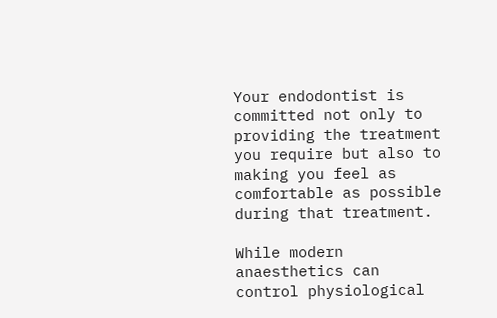Your endodontist is committed not only to providing the treatment you require but also to making you feel as comfortable as possible during that treatment.

While modern anaesthetics can control physiological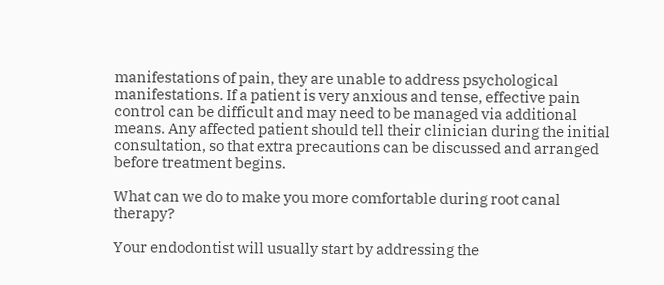manifestations of pain, they are unable to address psychological manifestations. If a patient is very anxious and tense, effective pain control can be difficult and may need to be managed via additional means. Any affected patient should tell their clinician during the initial consultation, so that extra precautions can be discussed and arranged before treatment begins.

What can we do to make you more comfortable during root canal therapy?

Your endodontist will usually start by addressing the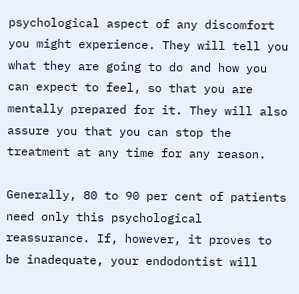psychological aspect of any discomfort you might experience. They will tell you what they are going to do and how you can expect to feel, so that you are mentally prepared for it. They will also assure you that you can stop the treatment at any time for any reason.

Generally, 80 to 90 per cent of patients need only this psychological reassurance. If, however, it proves to be inadequate, your endodontist will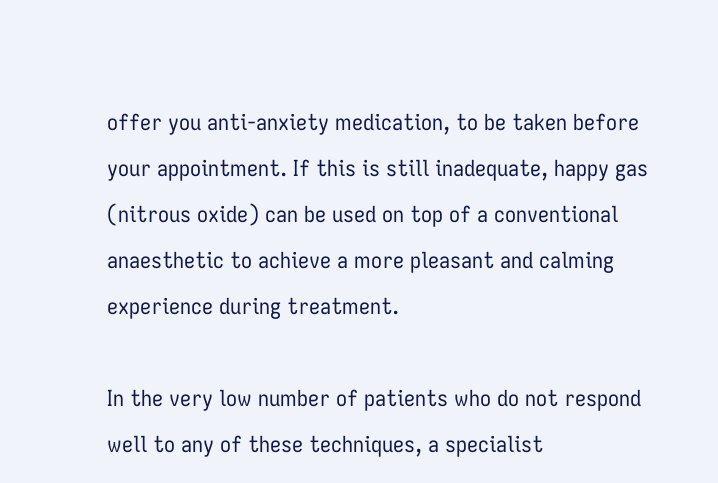offer you anti-anxiety medication, to be taken before your appointment. If this is still inadequate, happy gas (nitrous oxide) can be used on top of a conventional anaesthetic to achieve a more pleasant and calming experience during treatment.

In the very low number of patients who do not respond well to any of these techniques, a specialist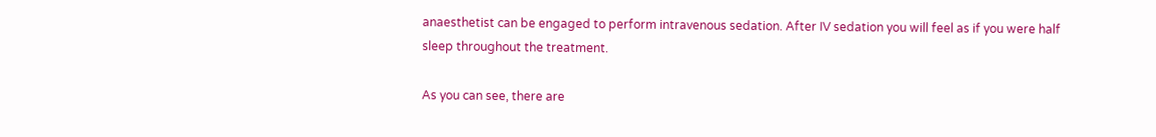anaesthetist can be engaged to perform intravenous sedation. After IV sedation you will feel as if you were half sleep throughout the treatment.

As you can see, there are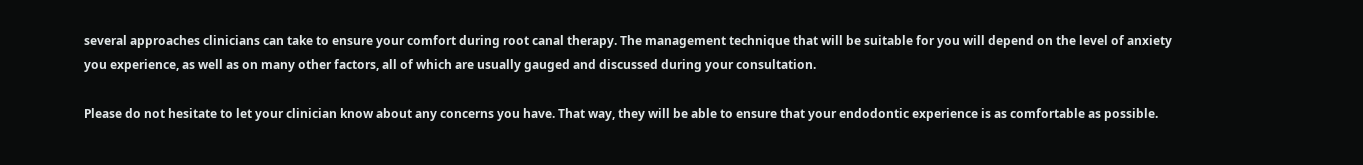several approaches clinicians can take to ensure your comfort during root canal therapy. The management technique that will be suitable for you will depend on the level of anxiety you experience, as well as on many other factors, all of which are usually gauged and discussed during your consultation.

Please do not hesitate to let your clinician know about any concerns you have. That way, they will be able to ensure that your endodontic experience is as comfortable as possible.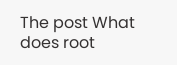The post What does root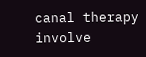canal therapy involve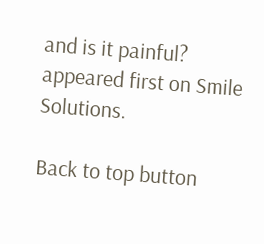and is it painful? appeared first on Smile Solutions.

Back to top button